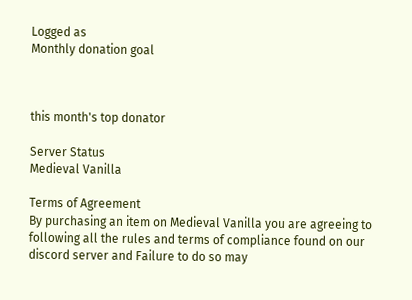Logged as
Monthly donation goal



this month's top donator

Server Status
Medieval Vanilla

Terms of Agreement
By purchasing an item on Medieval Vanilla you are agreeing to following all the rules and terms of compliance found on our discord server and Failure to do so may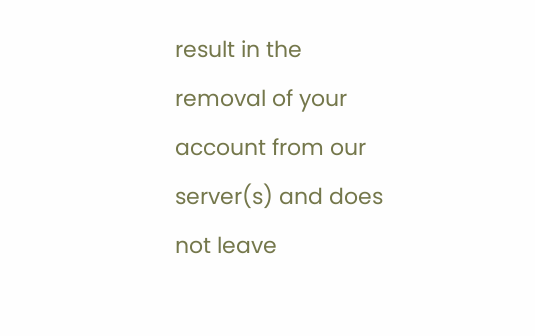result in the removal of your account from our server(s) and does not leave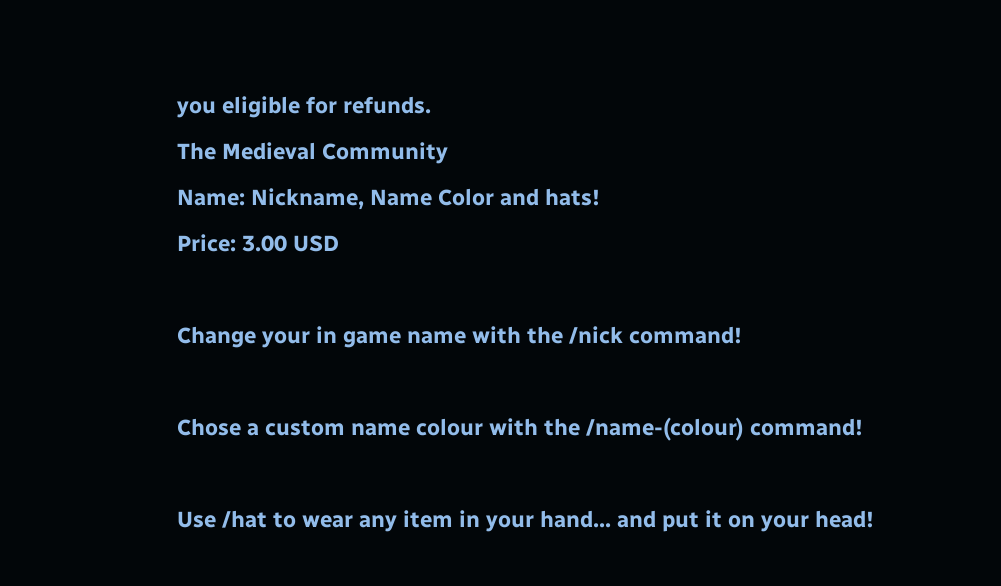you eligible for refunds.
The Medieval Community
Name: Nickname, Name Color and hats!
Price: 3.00 USD

Change your in game name with the /nick command!

Chose a custom name colour with the /name-(colour) command!

Use /hat to wear any item in your hand... and put it on your head!